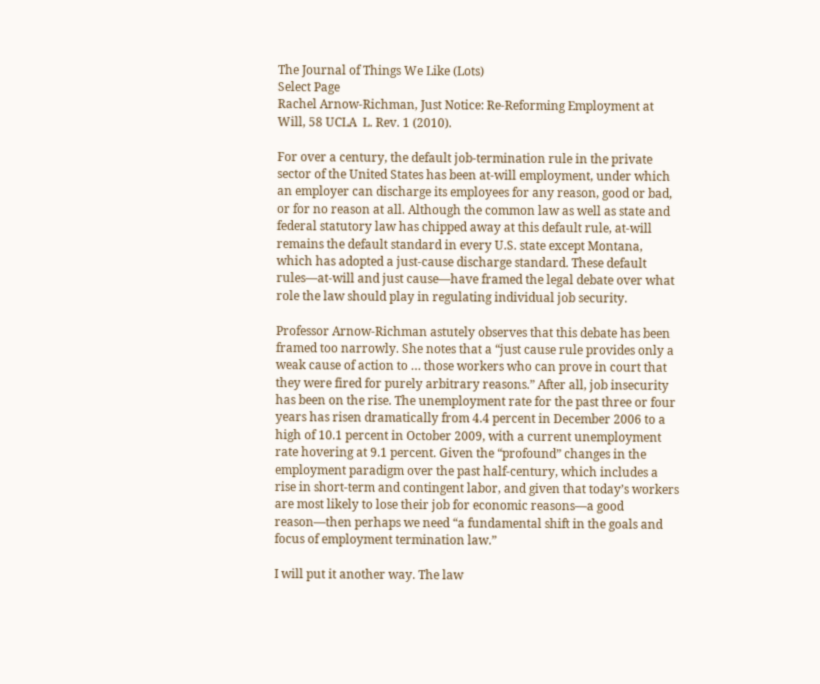The Journal of Things We Like (Lots)
Select Page
Rachel Arnow-Richman, Just Notice: Re-Reforming Employment at Will, 58 UCLA  L. Rev. 1 (2010).

For over a century, the default job-termination rule in the private sector of the United States has been at-will employment, under which an employer can discharge its employees for any reason, good or bad, or for no reason at all. Although the common law as well as state and federal statutory law has chipped away at this default rule, at-will remains the default standard in every U.S. state except Montana, which has adopted a just-cause discharge standard. These default rules—at-will and just cause—have framed the legal debate over what role the law should play in regulating individual job security.

Professor Arnow-Richman astutely observes that this debate has been framed too narrowly. She notes that a “just cause rule provides only a weak cause of action to … those workers who can prove in court that they were fired for purely arbitrary reasons.” After all, job insecurity has been on the rise. The unemployment rate for the past three or four years has risen dramatically from 4.4 percent in December 2006 to a high of 10.1 percent in October 2009, with a current unemployment rate hovering at 9.1 percent. Given the “profound” changes in the employment paradigm over the past half-century, which includes a rise in short-term and contingent labor, and given that today’s workers are most likely to lose their job for economic reasons—a good reason—then perhaps we need “a fundamental shift in the goals and focus of employment termination law.”

I will put it another way. The law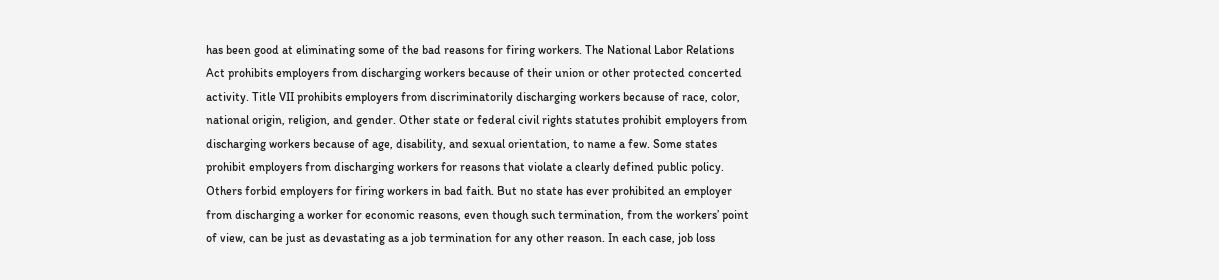has been good at eliminating some of the bad reasons for firing workers. The National Labor Relations Act prohibits employers from discharging workers because of their union or other protected concerted activity. Title VII prohibits employers from discriminatorily discharging workers because of race, color, national origin, religion, and gender. Other state or federal civil rights statutes prohibit employers from discharging workers because of age, disability, and sexual orientation, to name a few. Some states prohibit employers from discharging workers for reasons that violate a clearly defined public policy. Others forbid employers for firing workers in bad faith. But no state has ever prohibited an employer from discharging a worker for economic reasons, even though such termination, from the workers’ point of view, can be just as devastating as a job termination for any other reason. In each case, job loss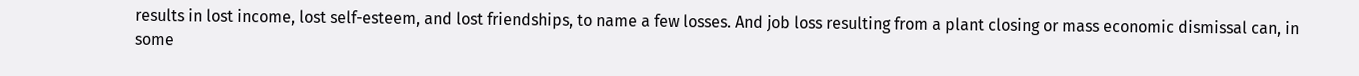results in lost income, lost self-esteem, and lost friendships, to name a few losses. And job loss resulting from a plant closing or mass economic dismissal can, in some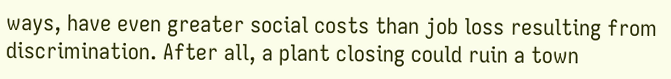ways, have even greater social costs than job loss resulting from discrimination. After all, a plant closing could ruin a town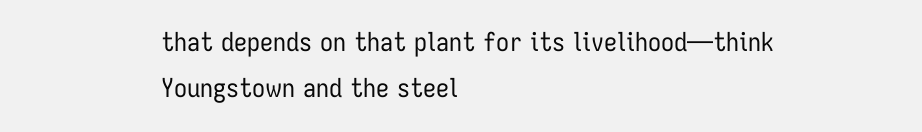that depends on that plant for its livelihood—think Youngstown and the steel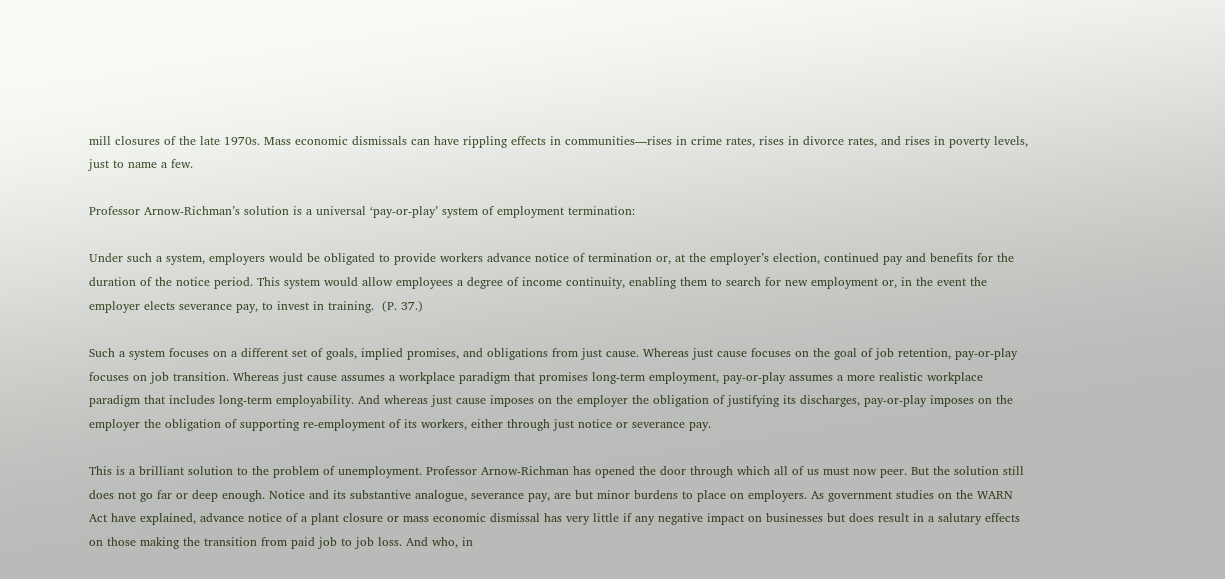mill closures of the late 1970s. Mass economic dismissals can have rippling effects in communities—rises in crime rates, rises in divorce rates, and rises in poverty levels, just to name a few.

Professor Arnow-Richman’s solution is a universal ‘pay-or-play’ system of employment termination:

Under such a system, employers would be obligated to provide workers advance notice of termination or, at the employer’s election, continued pay and benefits for the duration of the notice period. This system would allow employees a degree of income continuity, enabling them to search for new employment or, in the event the employer elects severance pay, to invest in training.  (P. 37.)

Such a system focuses on a different set of goals, implied promises, and obligations from just cause. Whereas just cause focuses on the goal of job retention, pay-or-play focuses on job transition. Whereas just cause assumes a workplace paradigm that promises long-term employment, pay-or-play assumes a more realistic workplace paradigm that includes long-term employability. And whereas just cause imposes on the employer the obligation of justifying its discharges, pay-or-play imposes on the employer the obligation of supporting re-employment of its workers, either through just notice or severance pay.

This is a brilliant solution to the problem of unemployment. Professor Arnow-Richman has opened the door through which all of us must now peer. But the solution still does not go far or deep enough. Notice and its substantive analogue, severance pay, are but minor burdens to place on employers. As government studies on the WARN Act have explained, advance notice of a plant closure or mass economic dismissal has very little if any negative impact on businesses but does result in a salutary effects on those making the transition from paid job to job loss. And who, in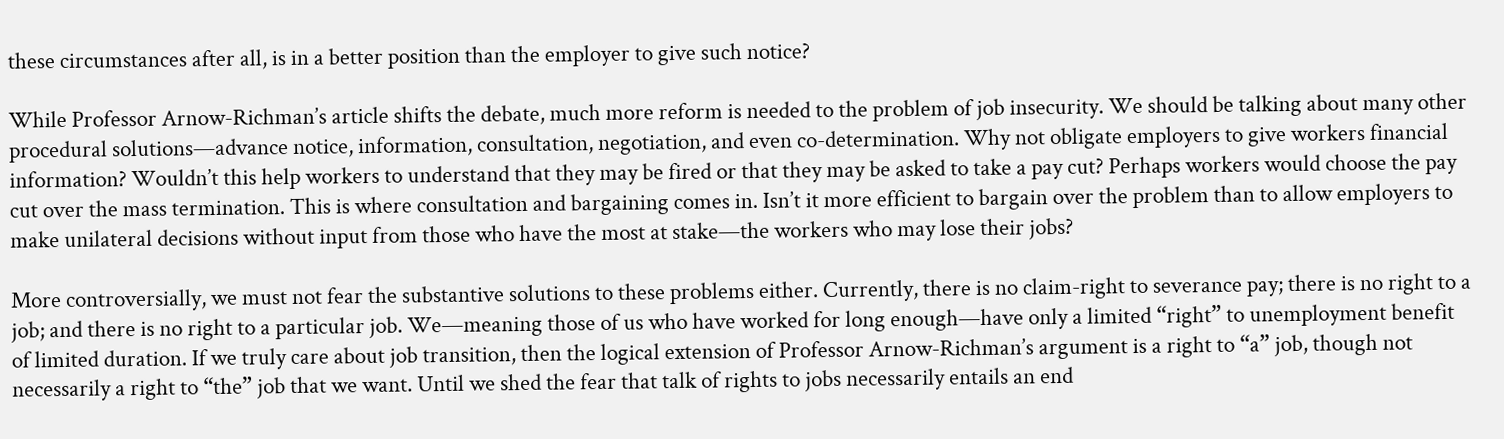these circumstances after all, is in a better position than the employer to give such notice?

While Professor Arnow-Richman’s article shifts the debate, much more reform is needed to the problem of job insecurity. We should be talking about many other procedural solutions—advance notice, information, consultation, negotiation, and even co-determination. Why not obligate employers to give workers financial information? Wouldn’t this help workers to understand that they may be fired or that they may be asked to take a pay cut? Perhaps workers would choose the pay cut over the mass termination. This is where consultation and bargaining comes in. Isn’t it more efficient to bargain over the problem than to allow employers to make unilateral decisions without input from those who have the most at stake—the workers who may lose their jobs?

More controversially, we must not fear the substantive solutions to these problems either. Currently, there is no claim-right to severance pay; there is no right to a job; and there is no right to a particular job. We—meaning those of us who have worked for long enough—have only a limited “right” to unemployment benefit of limited duration. If we truly care about job transition, then the logical extension of Professor Arnow-Richman’s argument is a right to “a” job, though not necessarily a right to “the” job that we want. Until we shed the fear that talk of rights to jobs necessarily entails an end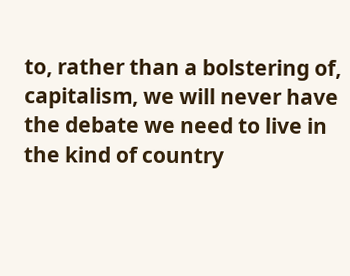to, rather than a bolstering of, capitalism, we will never have the debate we need to live in the kind of country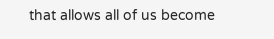that allows all of us become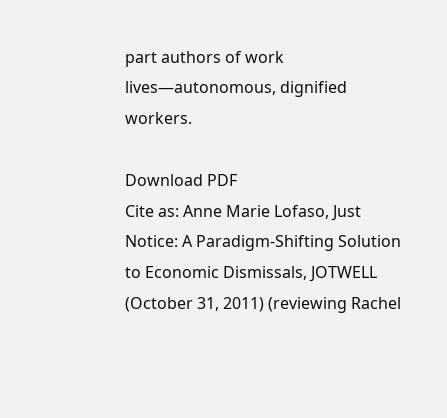part authors of work lives—autonomous, dignified workers.

Download PDF
Cite as: Anne Marie Lofaso, Just Notice: A Paradigm-Shifting Solution to Economic Dismissals, JOTWELL (October 31, 2011) (reviewing Rachel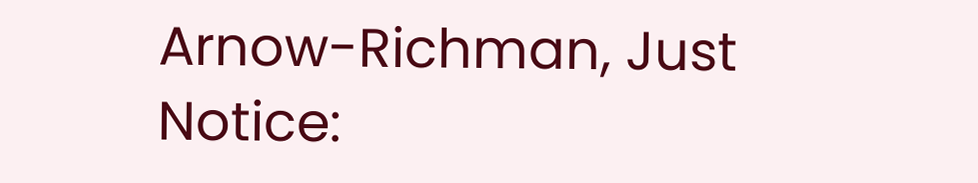Arnow-Richman, Just Notice: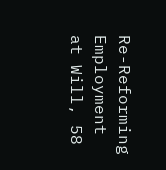Re-Reforming Employment at Will, 58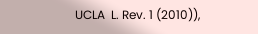UCLA  L. Rev. 1 (2010)),